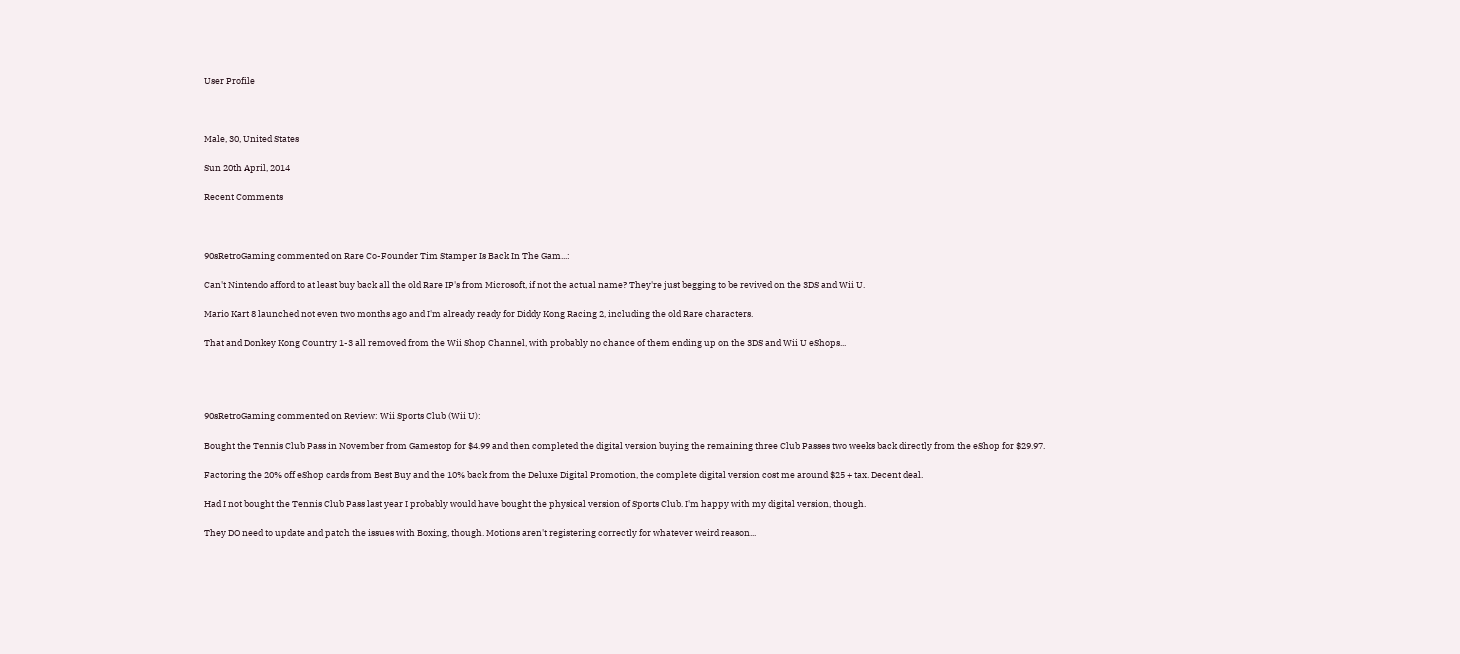User Profile



Male, 30, United States

Sun 20th April, 2014

Recent Comments



90sRetroGaming commented on Rare Co-Founder Tim Stamper Is Back In The Gam...:

Can't Nintendo afford to at least buy back all the old Rare IP's from Microsoft, if not the actual name? They're just begging to be revived on the 3DS and Wii U.

Mario Kart 8 launched not even two months ago and I'm already ready for Diddy Kong Racing 2, including the old Rare characters.

That and Donkey Kong Country 1-3 all removed from the Wii Shop Channel, with probably no chance of them ending up on the 3DS and Wii U eShops...




90sRetroGaming commented on Review: Wii Sports Club (Wii U):

Bought the Tennis Club Pass in November from Gamestop for $4.99 and then completed the digital version buying the remaining three Club Passes two weeks back directly from the eShop for $29.97.

Factoring the 20% off eShop cards from Best Buy and the 10% back from the Deluxe Digital Promotion, the complete digital version cost me around $25 + tax. Decent deal.

Had I not bought the Tennis Club Pass last year I probably would have bought the physical version of Sports Club. I'm happy with my digital version, though.

They DO need to update and patch the issues with Boxing, though. Motions aren't registering correctly for whatever weird reason...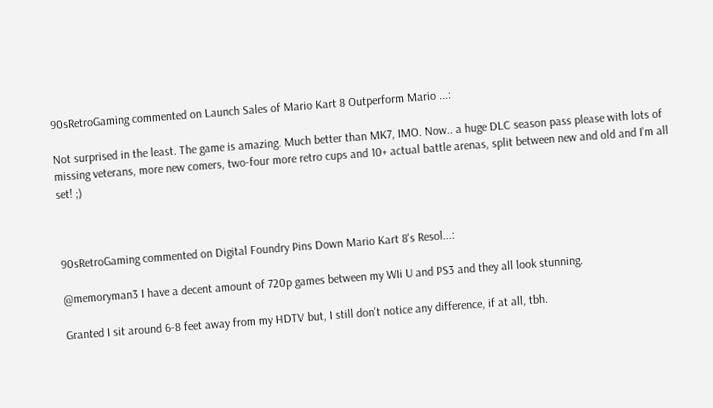90sRetroGaming commented on Launch Sales of Mario Kart 8 Outperform Mario ...:

Not surprised in the least. The game is amazing. Much better than MK7, IMO. Now.. a huge DLC season pass please with lots of missing veterans, more new comers, two-four more retro cups and 10+ actual battle arenas, split between new and old and I'm all set! ;)



90sRetroGaming commented on Digital Foundry Pins Down Mario Kart 8's Resol...:

@memoryman3 I have a decent amount of 720p games between my WIi U and PS3 and they all look stunning.

Granted I sit around 6-8 feet away from my HDTV but, I still don't notice any difference, if at all, tbh.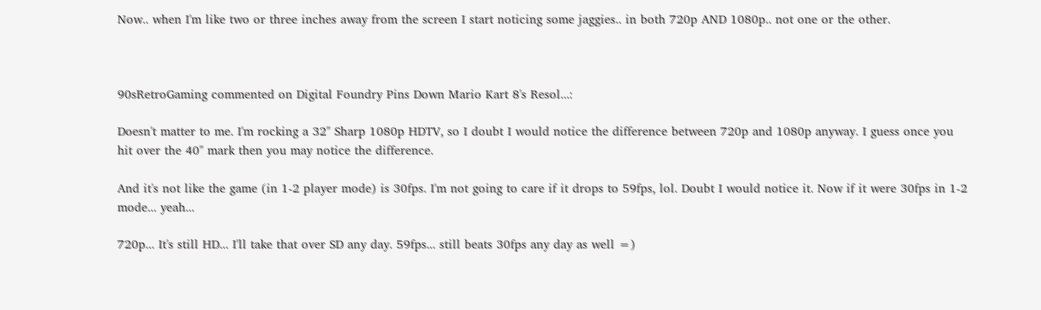Now.. when I'm like two or three inches away from the screen I start noticing some jaggies.. in both 720p AND 1080p.. not one or the other.



90sRetroGaming commented on Digital Foundry Pins Down Mario Kart 8's Resol...:

Doesn't matter to me. I'm rocking a 32" Sharp 1080p HDTV, so I doubt I would notice the difference between 720p and 1080p anyway. I guess once you hit over the 40" mark then you may notice the difference.

And it's not like the game (in 1-2 player mode) is 30fps. I'm not going to care if it drops to 59fps, lol. Doubt I would notice it. Now if it were 30fps in 1-2 mode... yeah...

720p... It's still HD... I'll take that over SD any day. 59fps... still beats 30fps any day as well =)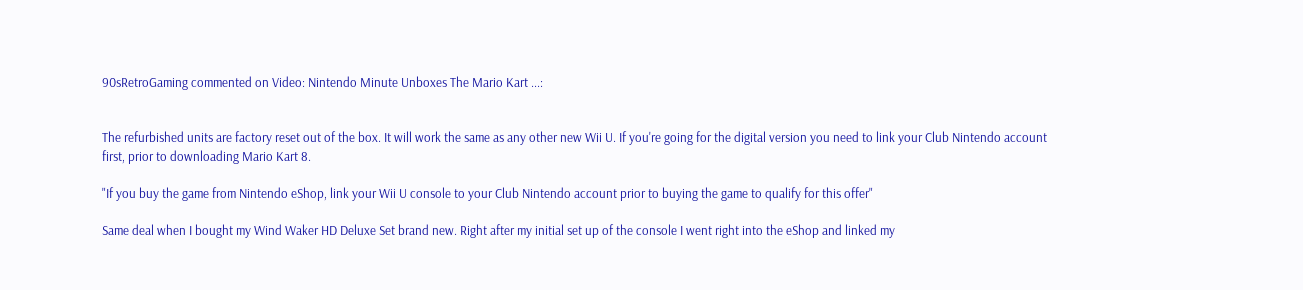90sRetroGaming commented on Video: Nintendo Minute Unboxes The Mario Kart ...:


The refurbished units are factory reset out of the box. It will work the same as any other new Wii U. If you're going for the digital version you need to link your Club Nintendo account first, prior to downloading Mario Kart 8.

"If you buy the game from Nintendo eShop, link your Wii U console to your Club Nintendo account prior to buying the game to qualify for this offer"

Same deal when I bought my Wind Waker HD Deluxe Set brand new. Right after my initial set up of the console I went right into the eShop and linked my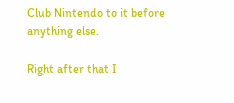Club Nintendo to it before anything else.

Right after that I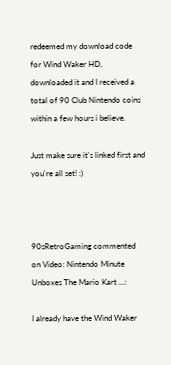redeemed my download code for Wind Waker HD, downloaded it and I received a total of 90 Club Nintendo coins within a few hours i believe.

Just make sure it's linked first and you're all set! :)



90sRetroGaming commented on Video: Nintendo Minute Unboxes The Mario Kart ...:

I already have the Wind Waker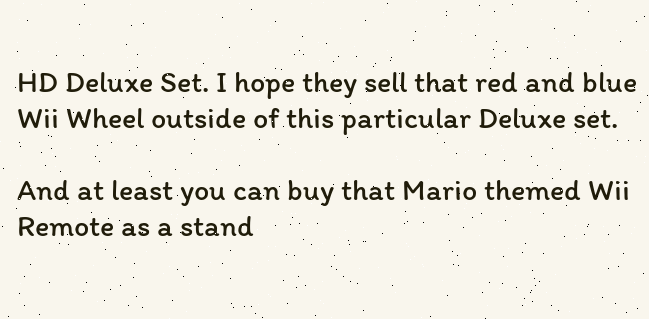HD Deluxe Set. I hope they sell that red and blue Wii Wheel outside of this particular Deluxe set.

And at least you can buy that Mario themed Wii Remote as a stand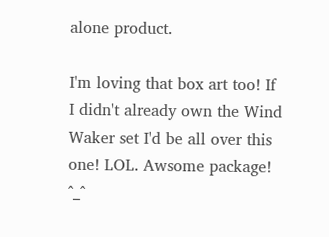alone product.

I'm loving that box art too! If I didn't already own the Wind Waker set I'd be all over this one! LOL. Awsome package! ^_^